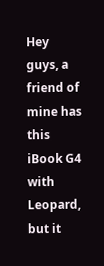Hey guys, a friend of mine has this iBook G4 with Leopard, but it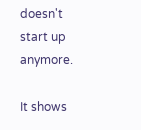doesn't start up anymore.

It shows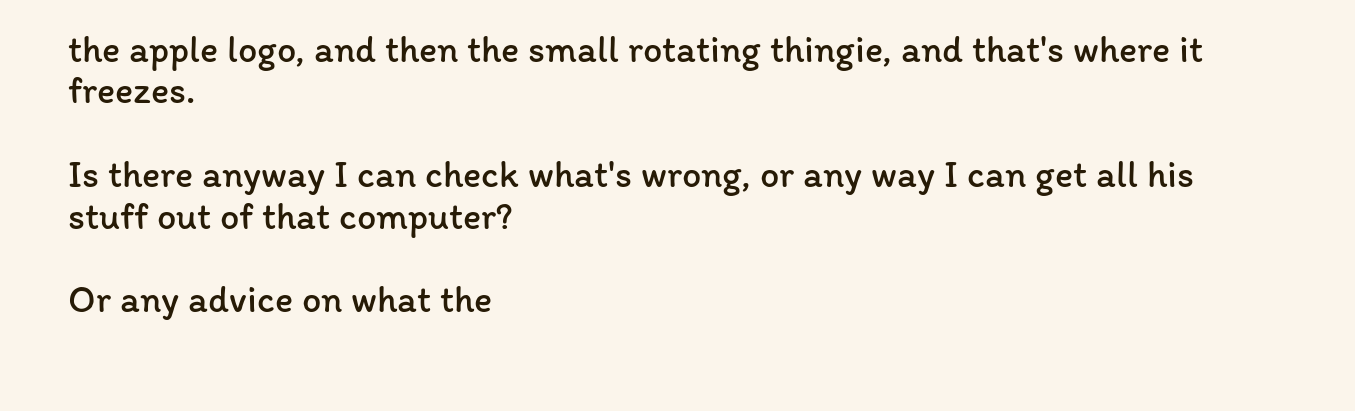the apple logo, and then the small rotating thingie, and that's where it freezes.

Is there anyway I can check what's wrong, or any way I can get all his stuff out of that computer?

Or any advice on what the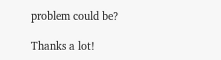problem could be?

Thanks a lot!